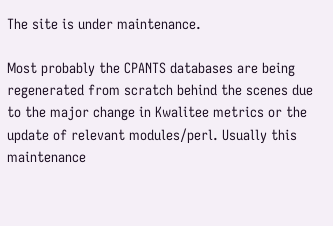The site is under maintenance.

Most probably the CPANTS databases are being regenerated from scratch behind the scenes due to the major change in Kwalitee metrics or the update of relevant modules/perl. Usually this maintenance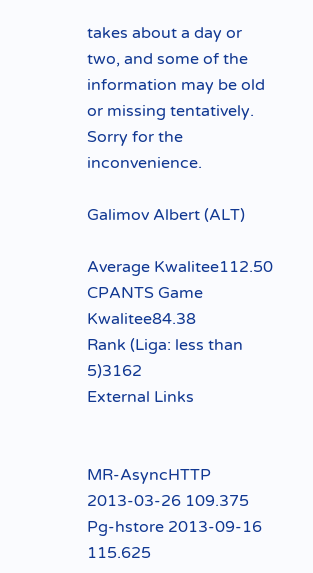takes about a day or two, and some of the information may be old or missing tentatively. Sorry for the inconvenience.

Galimov Albert (ALT)

Average Kwalitee112.50
CPANTS Game Kwalitee84.38
Rank (Liga: less than 5)3162
External Links


MR-AsyncHTTP 2013-03-26 109.375
Pg-hstore 2013-09-16 115.625